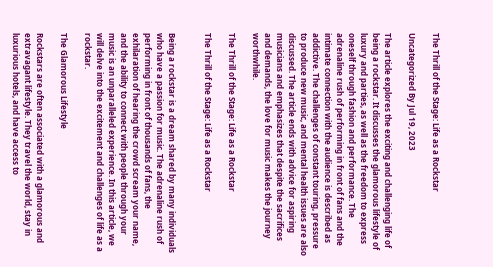The Thrill of the Stage: Life as a Rockstar

Uncategorized By Jul 19, 2023

The article explores the exciting and challenging life of being a rockstar. It discusses the glamorous lifestyle of luxury and parties, as well as the freedom to express oneself through fashion and performance. The adrenaline rush of performing in front of fans and the intimate connection with the audience is described as addictive. The challenges of constant touring, pressure to produce new music, and mental health issues are also discussed. The article ends with advice for aspiring musicians and emphasizes that despite the sacrifices and demands, the love for music makes the journey worthwhile.

The Thrill of the Stage: Life as a Rockstar

The Thrill of the Stage: Life as a Rockstar


Being a rockstar is a dream shared by many individuals who have a passion for music. The adrenaline rush of performing in front of thousands of fans, the exhilaration of hearing the crowd scream your name, and the ability to connect with people through your music is an unparalleled experience. In this article, we will delve into the excitement and challenges of life as a rockstar.

The Glamorous Lifestyle

Rockstars are often associated with a glamorous and extravagant lifestyle. They travel the world, stay in luxurious hotels, and have access to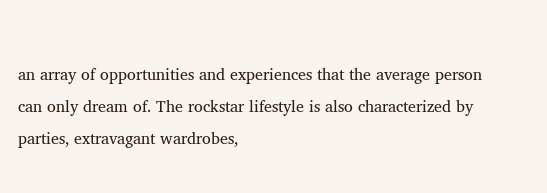an array of opportunities and experiences that the average person can only dream of. The rockstar lifestyle is also characterized by parties, extravagant wardrobes,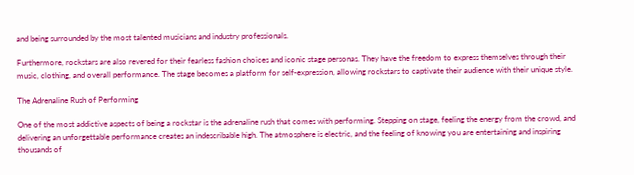and being surrounded by the most talented musicians and industry professionals.

Furthermore, rockstars are also revered for their fearless fashion choices and iconic stage personas. They have the freedom to express themselves through their music, clothing, and overall performance. The stage becomes a platform for self-expression, allowing rockstars to captivate their audience with their unique style.

The Adrenaline Rush of Performing

One of the most addictive aspects of being a rockstar is the adrenaline rush that comes with performing. Stepping on stage, feeling the energy from the crowd, and delivering an unforgettable performance creates an indescribable high. The atmosphere is electric, and the feeling of knowing you are entertaining and inspiring thousands of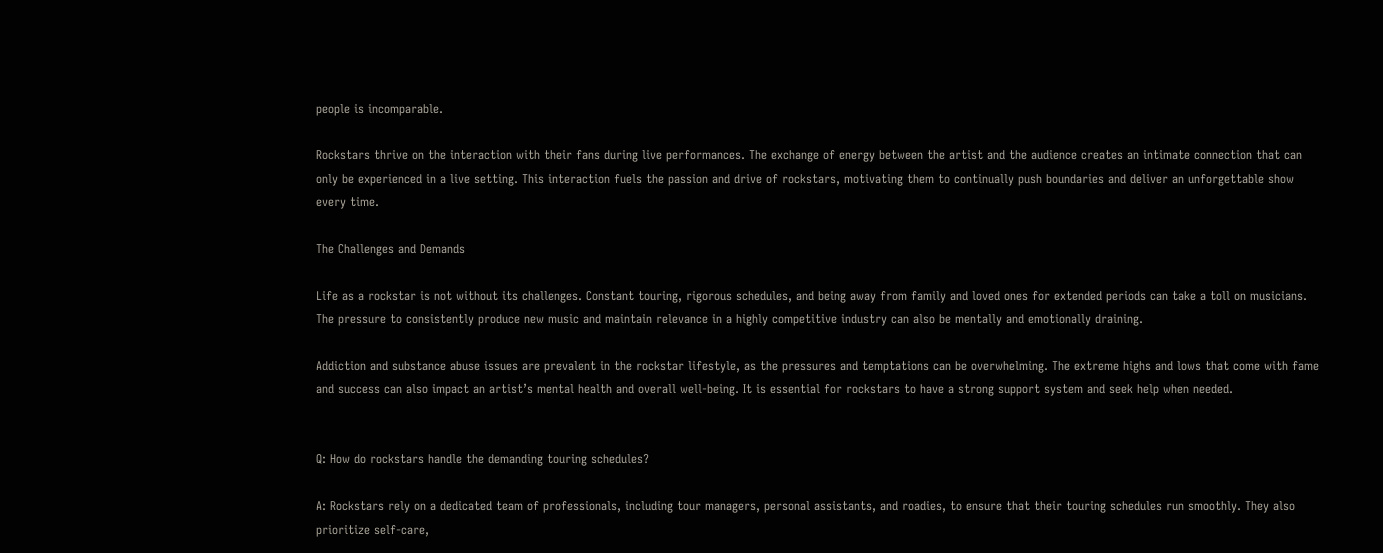people is incomparable.

Rockstars thrive on the interaction with their fans during live performances. The exchange of energy between the artist and the audience creates an intimate connection that can only be experienced in a live setting. This interaction fuels the passion and drive of rockstars, motivating them to continually push boundaries and deliver an unforgettable show every time.

The Challenges and Demands

Life as a rockstar is not without its challenges. Constant touring, rigorous schedules, and being away from family and loved ones for extended periods can take a toll on musicians. The pressure to consistently produce new music and maintain relevance in a highly competitive industry can also be mentally and emotionally draining.

Addiction and substance abuse issues are prevalent in the rockstar lifestyle, as the pressures and temptations can be overwhelming. The extreme highs and lows that come with fame and success can also impact an artist’s mental health and overall well-being. It is essential for rockstars to have a strong support system and seek help when needed.


Q: How do rockstars handle the demanding touring schedules?

A: Rockstars rely on a dedicated team of professionals, including tour managers, personal assistants, and roadies, to ensure that their touring schedules run smoothly. They also prioritize self-care,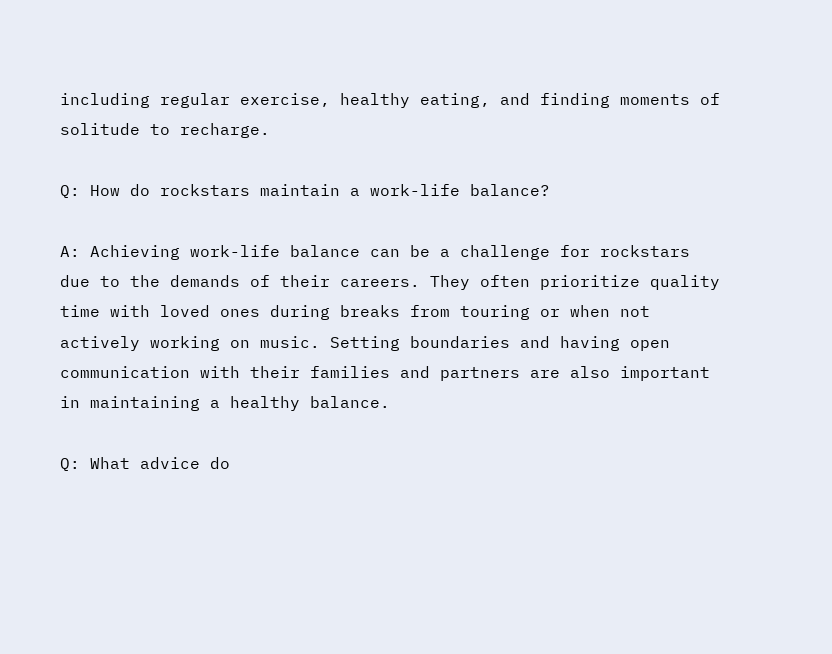including regular exercise, healthy eating, and finding moments of solitude to recharge.

Q: How do rockstars maintain a work-life balance?

A: Achieving work-life balance can be a challenge for rockstars due to the demands of their careers. They often prioritize quality time with loved ones during breaks from touring or when not actively working on music. Setting boundaries and having open communication with their families and partners are also important in maintaining a healthy balance.

Q: What advice do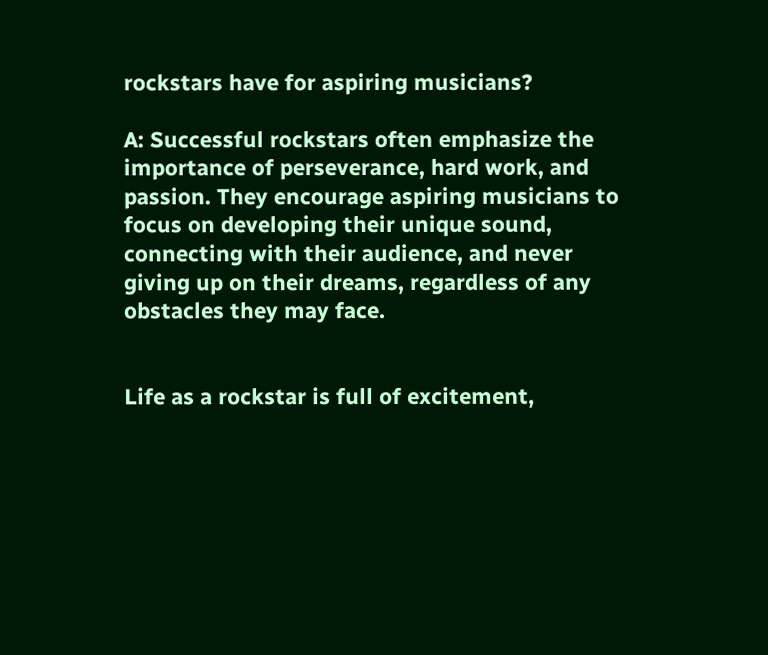rockstars have for aspiring musicians?

A: Successful rockstars often emphasize the importance of perseverance, hard work, and passion. They encourage aspiring musicians to focus on developing their unique sound, connecting with their audience, and never giving up on their dreams, regardless of any obstacles they may face.


Life as a rockstar is full of excitement,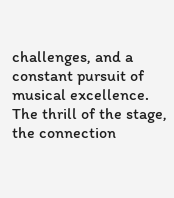challenges, and a constant pursuit of musical excellence. The thrill of the stage, the connection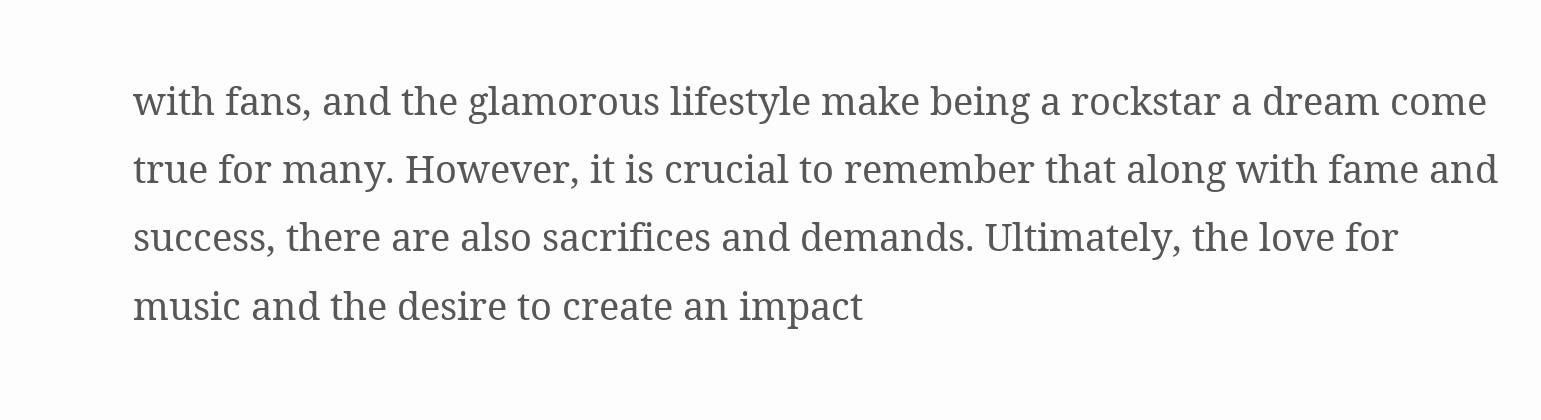with fans, and the glamorous lifestyle make being a rockstar a dream come true for many. However, it is crucial to remember that along with fame and success, there are also sacrifices and demands. Ultimately, the love for music and the desire to create an impact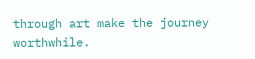through art make the journey worthwhile.